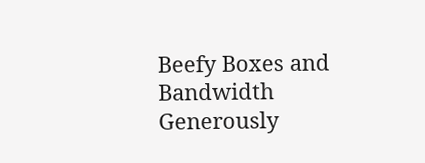Beefy Boxes and Bandwidth Generously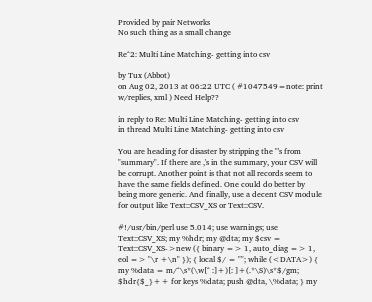Provided by pair Networks
No such thing as a small change

Re^2: Multi Line Matching- getting into csv

by Tux (Abbot)
on Aug 02, 2013 at 06:22 UTC ( #1047549=note: print w/replies, xml ) Need Help??

in reply to Re: Multi Line Matching- getting into csv
in thread Multi Line Matching- getting into csv

You are heading for disaster by stripping the "'s from "summary". If there are ,'s in the summary, your CSV will be corrupt. Another point is that not all records seem to have the same fields defined. One could do better by being more generic. And finally, use a decent CSV module for output like Text::CSV_XS or Text::CSV.

#!/usr/bin/perl use 5.014; use warnings; use Text::CSV_XS; my %hdr; my @dta; my $csv = Text::CSV_XS->new ({ binary => 1, auto_diag => 1, eol => "\r +\n" }); { local $/ = ""; while (<DATA>) { my %data = m/^\s*(\w[^ :]+)[: ]+(.*\S)\s*$/gm; $hdr{$_}++ for keys %data; push @dta, \%data; } my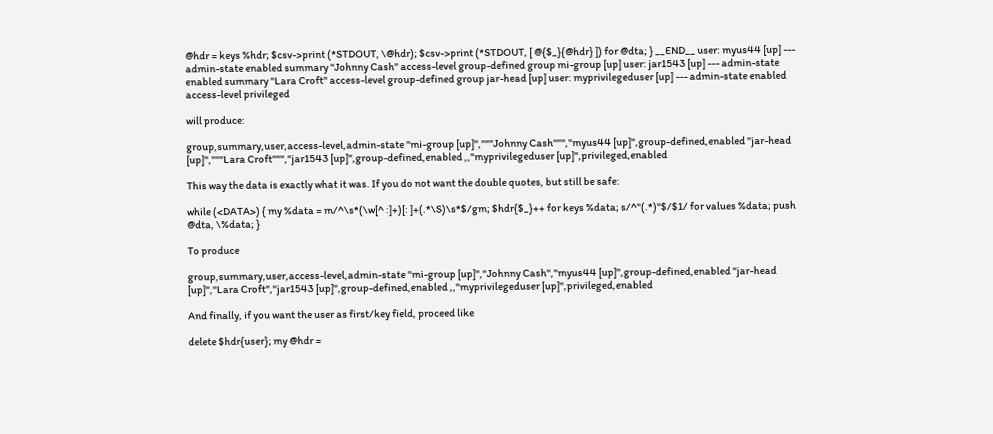@hdr = keys %hdr; $csv->print (*STDOUT, \@hdr); $csv->print (*STDOUT, [ @{$_}{@hdr} ]) for @dta; } __END__ user: myus44 [up] --- admin-state enabled summary "Johnny Cash" access-level group-defined group mi-group [up] user: jar1543 [up] --- admin-state enabled summary "Lara Croft" access-level group-defined group jar-head [up] user: myprivilegeduser [up] --- admin-state enabled access-level privileged

will produce:

group,summary,user,access-level,admin-state "mi-group [up]","""Johnny Cash""","myus44 [up]",group-defined,enabled "jar-head [up]","""Lara Croft""","jar1543 [up]",group-defined,enabled ,,"myprivilegeduser [up]",privileged,enabled

This way the data is exactly what it was. If you do not want the double quotes, but still be safe:

while (<DATA>) { my %data = m/^\s*(\w[^ :]+)[: ]+(.*\S)\s*$/gm; $hdr{$_}++ for keys %data; s/^"(.*)"$/$1/ for values %data; push @dta, \%data; }

To produce

group,summary,user,access-level,admin-state "mi-group [up]","Johnny Cash","myus44 [up]",group-defined,enabled "jar-head [up]","Lara Croft","jar1543 [up]",group-defined,enabled ,,"myprivilegeduser [up]",privileged,enabled

And finally, if you want the user as first/key field, proceed like

delete $hdr{user}; my @hdr =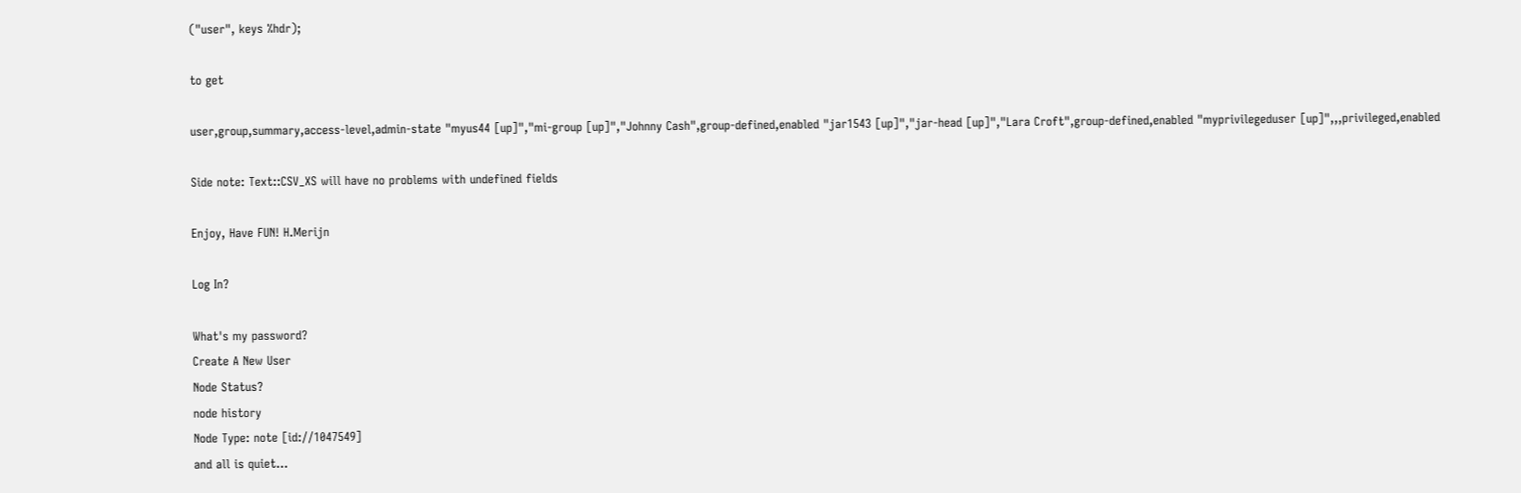("user", keys %hdr);

to get

user,group,summary,access-level,admin-state "myus44 [up]","mi-group [up]","Johnny Cash",group-defined,enabled "jar1543 [up]","jar-head [up]","Lara Croft",group-defined,enabled "myprivilegeduser [up]",,,privileged,enabled

Side note: Text::CSV_XS will have no problems with undefined fields

Enjoy, Have FUN! H.Merijn

Log In?

What's my password?
Create A New User
Node Status?
node history
Node Type: note [id://1047549]
and all is quiet...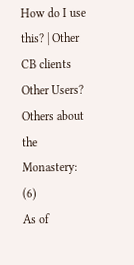How do I use this? | Other CB clients
Other Users?
Others about the Monastery: (6)
As of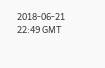2018-06-21 22:49 GMT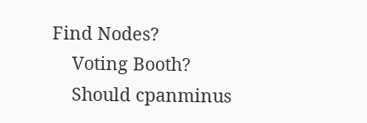Find Nodes?
    Voting Booth?
    Should cpanminus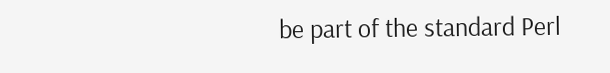be part of the standard Perl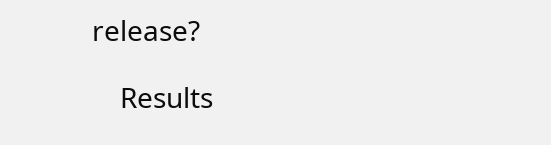release?

    Results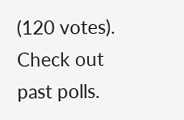(120 votes). Check out past polls.